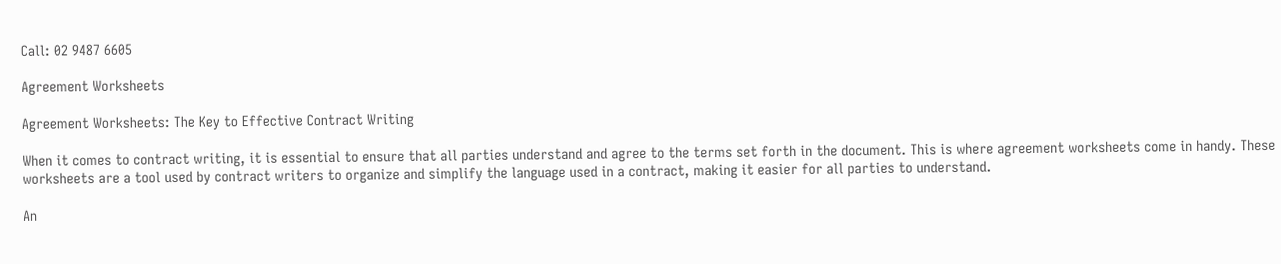Call: 02 9487 6605

Agreement Worksheets

Agreement Worksheets: The Key to Effective Contract Writing

When it comes to contract writing, it is essential to ensure that all parties understand and agree to the terms set forth in the document. This is where agreement worksheets come in handy. These worksheets are a tool used by contract writers to organize and simplify the language used in a contract, making it easier for all parties to understand.

An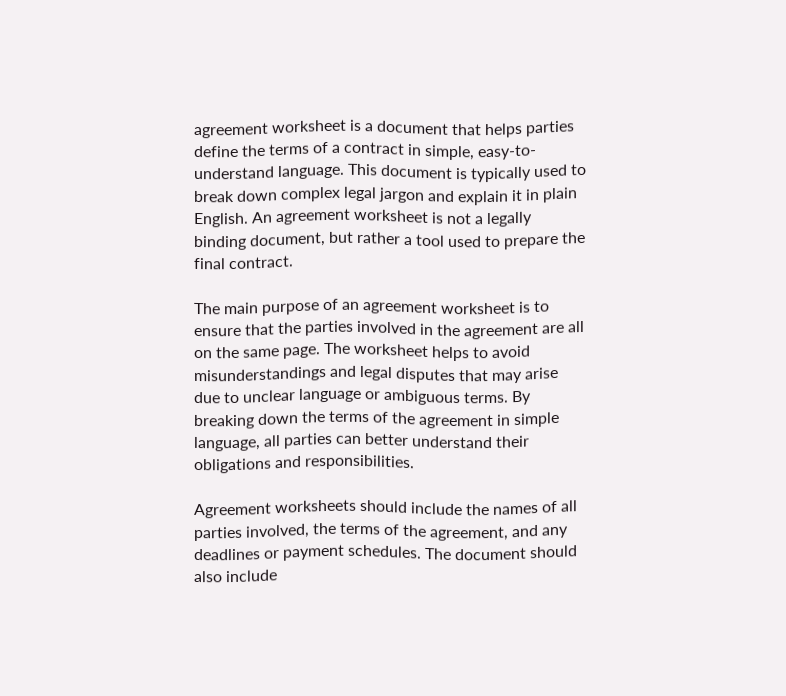agreement worksheet is a document that helps parties define the terms of a contract in simple, easy-to-understand language. This document is typically used to break down complex legal jargon and explain it in plain English. An agreement worksheet is not a legally binding document, but rather a tool used to prepare the final contract.

The main purpose of an agreement worksheet is to ensure that the parties involved in the agreement are all on the same page. The worksheet helps to avoid misunderstandings and legal disputes that may arise due to unclear language or ambiguous terms. By breaking down the terms of the agreement in simple language, all parties can better understand their obligations and responsibilities.

Agreement worksheets should include the names of all parties involved, the terms of the agreement, and any deadlines or payment schedules. The document should also include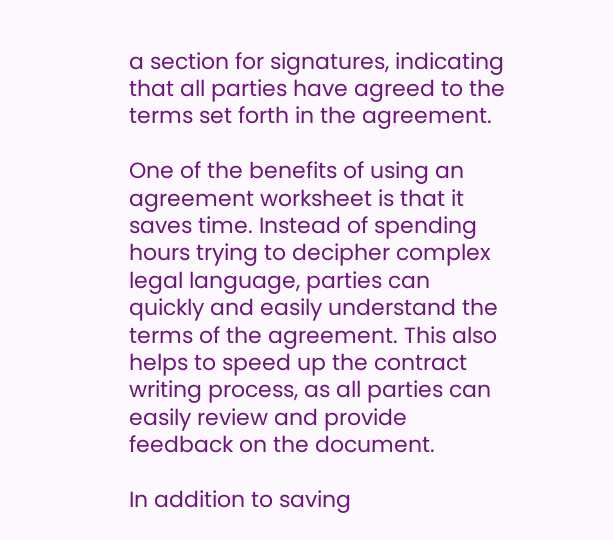a section for signatures, indicating that all parties have agreed to the terms set forth in the agreement.

One of the benefits of using an agreement worksheet is that it saves time. Instead of spending hours trying to decipher complex legal language, parties can quickly and easily understand the terms of the agreement. This also helps to speed up the contract writing process, as all parties can easily review and provide feedback on the document.

In addition to saving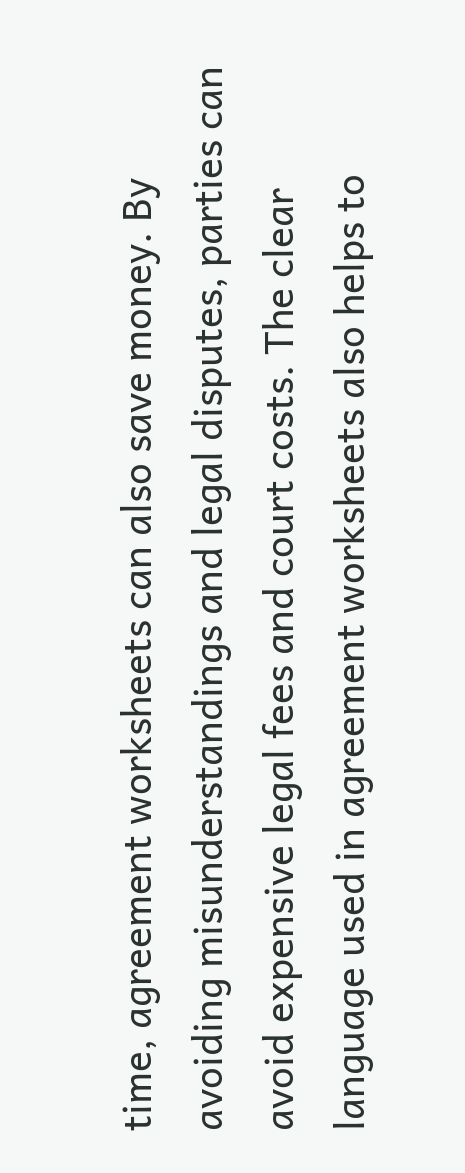time, agreement worksheets can also save money. By avoiding misunderstandings and legal disputes, parties can avoid expensive legal fees and court costs. The clear language used in agreement worksheets also helps to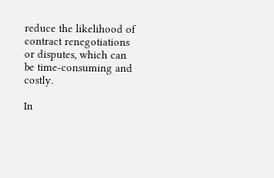reduce the likelihood of contract renegotiations or disputes, which can be time-consuming and costly.

In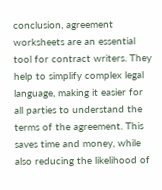conclusion, agreement worksheets are an essential tool for contract writers. They help to simplify complex legal language, making it easier for all parties to understand the terms of the agreement. This saves time and money, while also reducing the likelihood of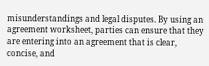misunderstandings and legal disputes. By using an agreement worksheet, parties can ensure that they are entering into an agreement that is clear, concise, and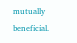mutually beneficial.